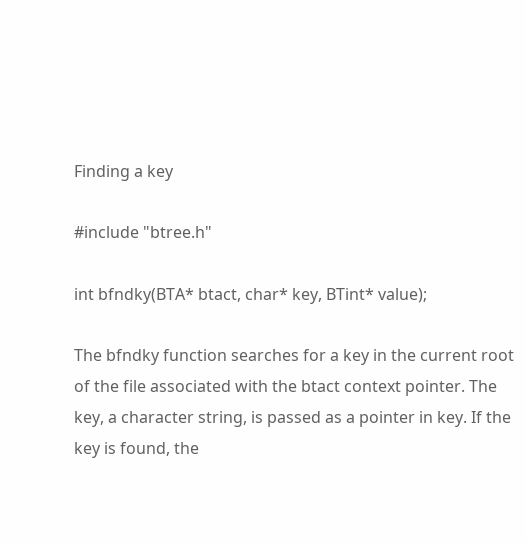Finding a key

#include "btree.h"

int bfndky(BTA* btact, char* key, BTint* value);

The bfndky function searches for a key in the current root of the file associated with the btact context pointer. The key, a character string, is passed as a pointer in key. If the key is found, the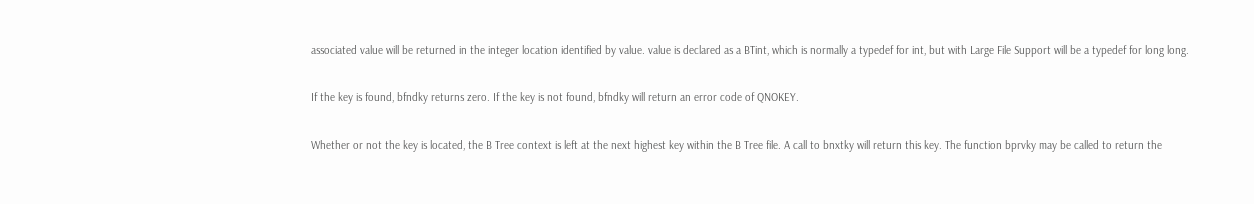associated value will be returned in the integer location identified by value. value is declared as a BTint, which is normally a typedef for int, but with Large File Support will be a typedef for long long.

If the key is found, bfndky returns zero. If the key is not found, bfndky will return an error code of QNOKEY.

Whether or not the key is located, the B Tree context is left at the next highest key within the B Tree file. A call to bnxtky will return this key. The function bprvky may be called to return the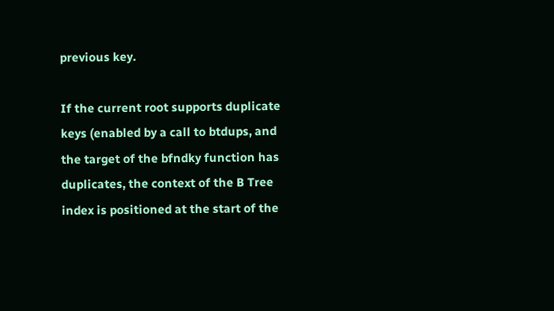previous key.

If the current root supports duplicate keys (enabled by a call to btdups, and the target of the bfndky function has duplicates, the context of the B Tree index is positioned at the start of the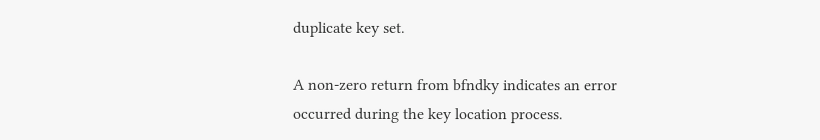duplicate key set.

A non-zero return from bfndky indicates an error occurred during the key location process.